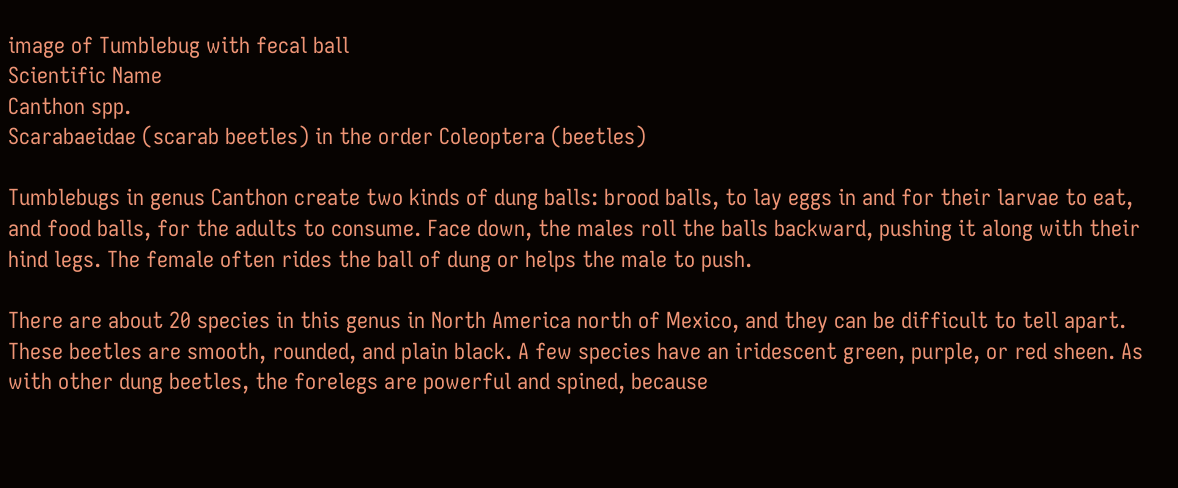image of Tumblebug with fecal ball
Scientific Name
Canthon spp.
Scarabaeidae (scarab beetles) in the order Coleoptera (beetles)

Tumblebugs in genus Canthon create two kinds of dung balls: brood balls, to lay eggs in and for their larvae to eat, and food balls, for the adults to consume. Face down, the males roll the balls backward, pushing it along with their hind legs. The female often rides the ball of dung or helps the male to push.

There are about 20 species in this genus in North America north of Mexico, and they can be difficult to tell apart. These beetles are smooth, rounded, and plain black. A few species have an iridescent green, purple, or red sheen. As with other dung beetles, the forelegs are powerful and spined, because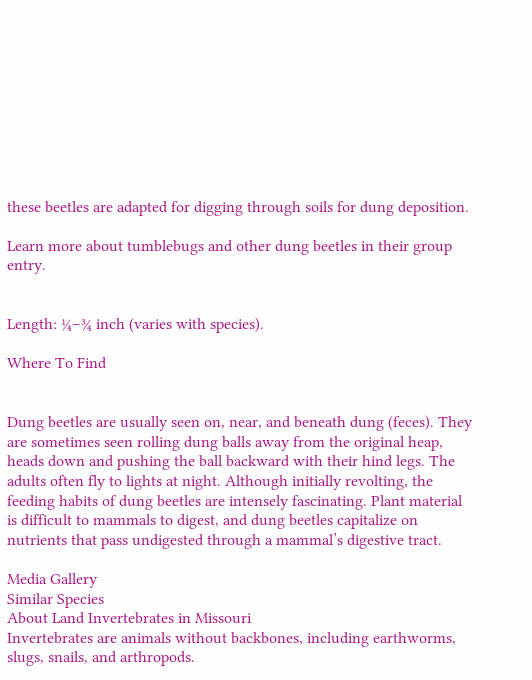these beetles are adapted for digging through soils for dung deposition.

Learn more about tumblebugs and other dung beetles in their group entry.


Length: ¼–¾ inch (varies with species).

Where To Find


Dung beetles are usually seen on, near, and beneath dung (feces). They are sometimes seen rolling dung balls away from the original heap, heads down and pushing the ball backward with their hind legs. The adults often fly to lights at night. Although initially revolting, the feeding habits of dung beetles are intensely fascinating. Plant material is difficult to mammals to digest, and dung beetles capitalize on nutrients that pass undigested through a mammal’s digestive tract.

Media Gallery
Similar Species
About Land Invertebrates in Missouri
Invertebrates are animals without backbones, including earthworms, slugs, snails, and arthropods.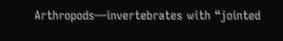Arthropods—invertebrates with “jointed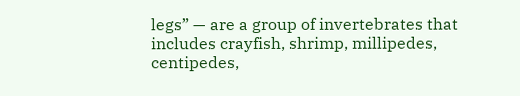legs” — are a group of invertebrates that includes crayfish, shrimp, millipedes, centipedes,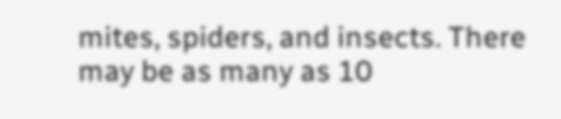mites, spiders, and insects. There may be as many as 10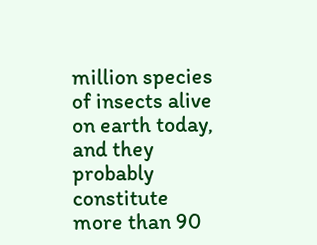million species of insects alive on earth today, and they probably constitute more than 90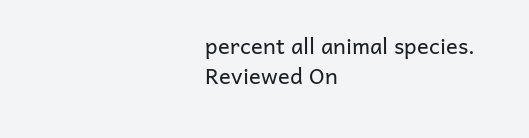percent all animal species.
Reviewed On